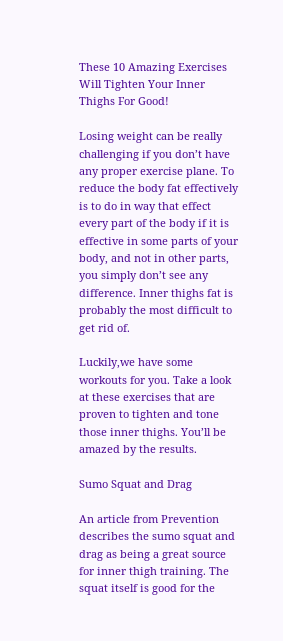These 10 Amazing Exercises Will Tighten Your Inner Thighs For Good!

Losing weight can be really challenging if you don’t have any proper exercise plane. To reduce the body fat effectively is to do in way that effect every part of the body if it is effective in some parts of your body, and not in other parts, you simply don’t see any difference. Inner thighs fat is probably the most difficult to get rid of.

Luckily,we have some  workouts for you. Take a look at these exercises that are proven to tighten and tone those inner thighs. You’ll be amazed by the results.

Sumo Squat and Drag

An article from Prevention describes the sumo squat and drag as being a great source for inner thigh training. The squat itself is good for the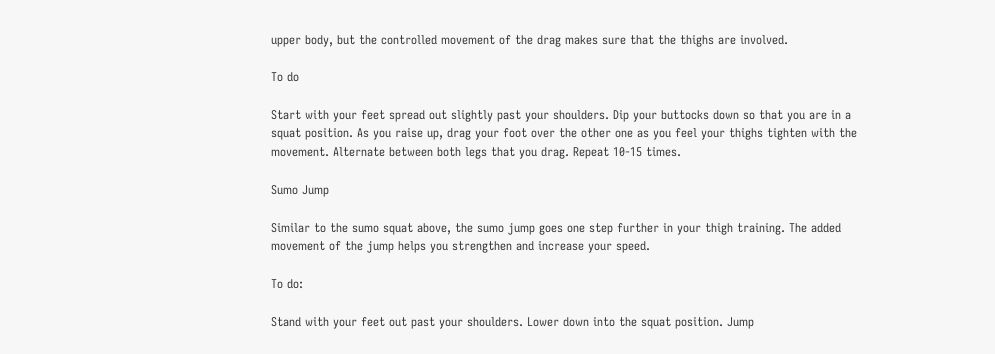upper body, but the controlled movement of the drag makes sure that the thighs are involved.

To do

Start with your feet spread out slightly past your shoulders. Dip your buttocks down so that you are in a squat position. As you raise up, drag your foot over the other one as you feel your thighs tighten with the movement. Alternate between both legs that you drag. Repeat 10-15 times.

Sumo Jump

Similar to the sumo squat above, the sumo jump goes one step further in your thigh training. The added movement of the jump helps you strengthen and increase your speed.

To do:

Stand with your feet out past your shoulders. Lower down into the squat position. Jump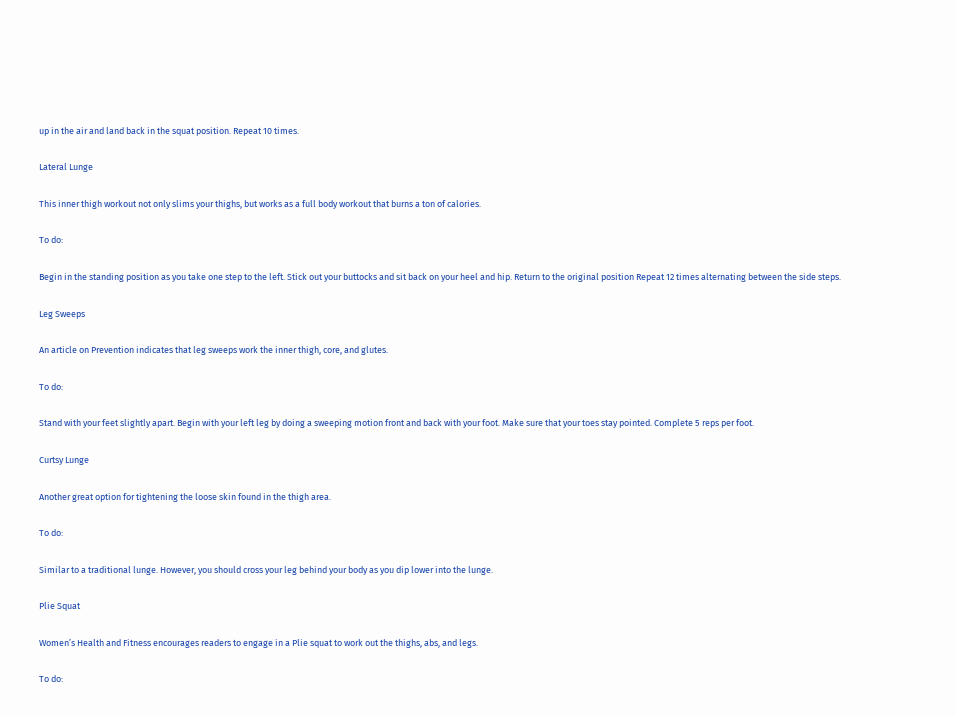up in the air and land back in the squat position. Repeat 10 times.

Lateral Lunge

This inner thigh workout not only slims your thighs, but works as a full body workout that burns a ton of calories.

To do:

Begin in the standing position as you take one step to the left. Stick out your buttocks and sit back on your heel and hip. Return to the original position Repeat 12 times alternating between the side steps.

Leg Sweeps

An article on Prevention indicates that leg sweeps work the inner thigh, core, and glutes.

To do:

Stand with your feet slightly apart. Begin with your left leg by doing a sweeping motion front and back with your foot. Make sure that your toes stay pointed. Complete 5 reps per foot.

Curtsy Lunge

Another great option for tightening the loose skin found in the thigh area.

To do:

Similar to a traditional lunge. However, you should cross your leg behind your body as you dip lower into the lunge.

Plie Squat

Women’s Health and Fitness encourages readers to engage in a Plie squat to work out the thighs, abs, and legs.

To do: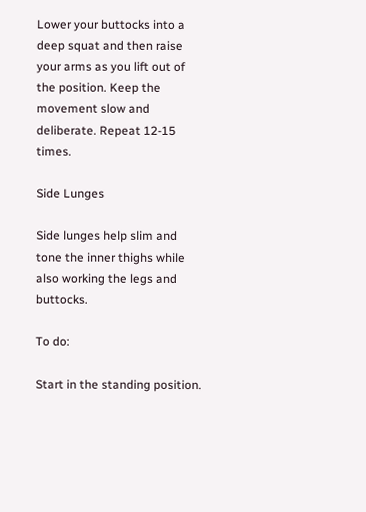Lower your buttocks into a deep squat and then raise your arms as you lift out of the position. Keep the movement slow and deliberate. Repeat 12-15 times.

Side Lunges

Side lunges help slim and tone the inner thighs while also working the legs and buttocks.

To do:

Start in the standing position.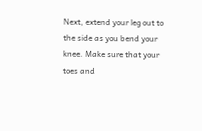Next, extend your leg out to the side as you bend your knee. Make sure that your toes and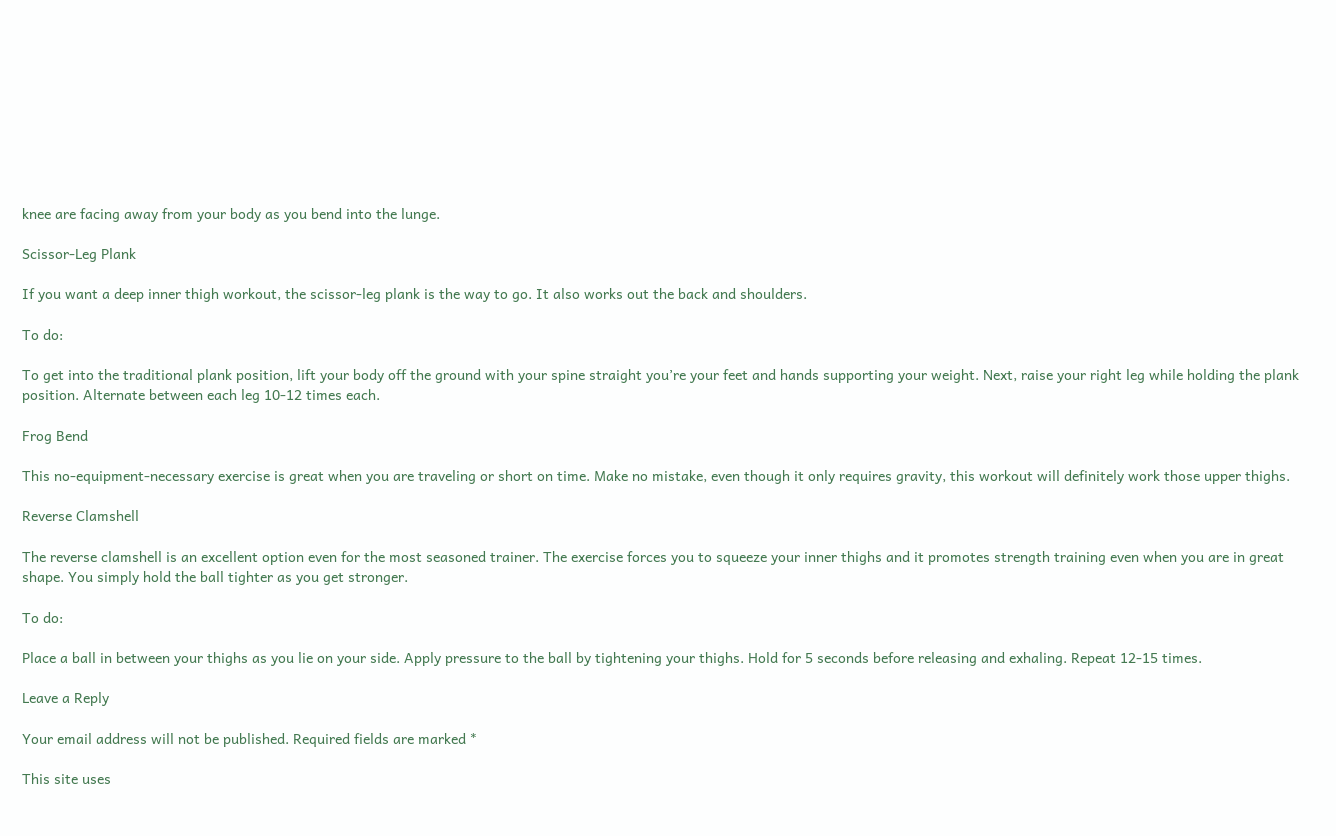knee are facing away from your body as you bend into the lunge.

Scissor-Leg Plank

If you want a deep inner thigh workout, the scissor-leg plank is the way to go. It also works out the back and shoulders.

To do:

To get into the traditional plank position, lift your body off the ground with your spine straight you’re your feet and hands supporting your weight. Next, raise your right leg while holding the plank position. Alternate between each leg 10-12 times each.

Frog Bend

This no-equipment-necessary exercise is great when you are traveling or short on time. Make no mistake, even though it only requires gravity, this workout will definitely work those upper thighs.

Reverse Clamshell

The reverse clamshell is an excellent option even for the most seasoned trainer. The exercise forces you to squeeze your inner thighs and it promotes strength training even when you are in great shape. You simply hold the ball tighter as you get stronger.

To do:

Place a ball in between your thighs as you lie on your side. Apply pressure to the ball by tightening your thighs. Hold for 5 seconds before releasing and exhaling. Repeat 12-15 times.

Leave a Reply

Your email address will not be published. Required fields are marked *

This site uses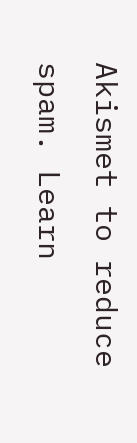Akismet to reduce spam. Learn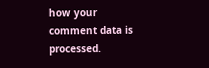how your comment data is processed.